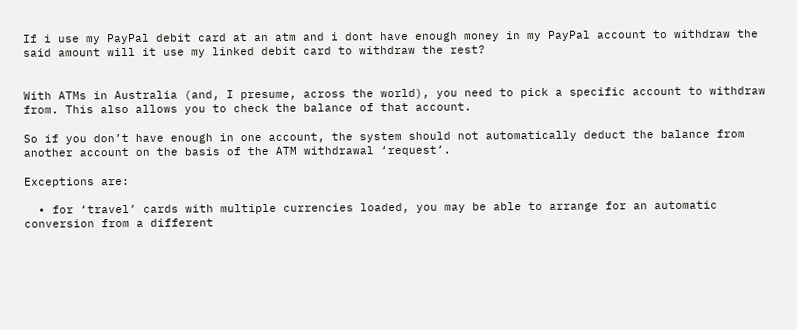If i use my PayPal debit card at an atm and i dont have enough money in my PayPal account to withdraw the said amount will it use my linked debit card to withdraw the rest?


With ATMs in Australia (and, I presume, across the world), you need to pick a specific account to withdraw from. This also allows you to check the balance of that account.

So if you don’t have enough in one account, the system should not automatically deduct the balance from another account on the basis of the ATM withdrawal ‘request’.

Exceptions are:

  • for ‘travel’ cards with multiple currencies loaded, you may be able to arrange for an automatic conversion from a different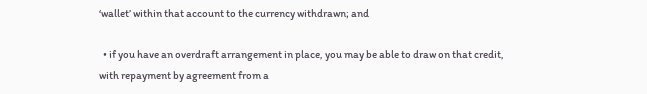‘wallet’ within that account to the currency withdrawn; and

  • if you have an overdraft arrangement in place, you may be able to draw on that credit, with repayment by agreement from a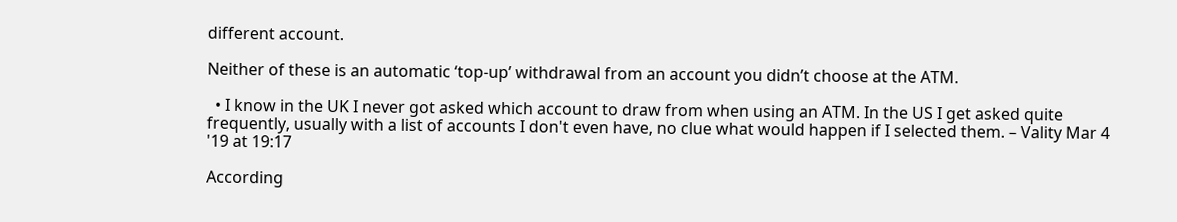different account.

Neither of these is an automatic ‘top-up’ withdrawal from an account you didn’t choose at the ATM.

  • I know in the UK I never got asked which account to draw from when using an ATM. In the US I get asked quite frequently, usually with a list of accounts I don't even have, no clue what would happen if I selected them. – Vality Mar 4 '19 at 19:17

According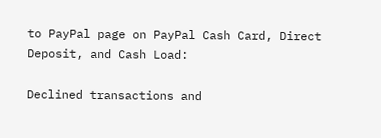to PayPal page on PayPal Cash Card, Direct Deposit, and Cash Load:

Declined transactions and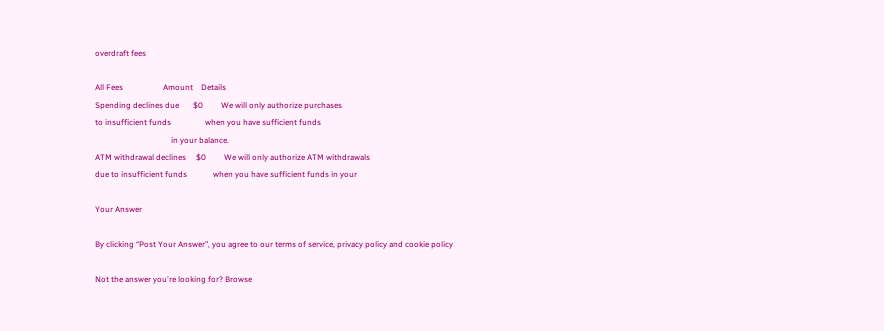overdraft fees

All Fees                    Amount    Details
Spending declines due       $0         We will only authorize purchases
to insufficient funds                 when you have sufficient funds
                                      in your balance.
ATM withdrawal declines     $0         We will only authorize ATM withdrawals
due to insufficient funds             when you have sufficient funds in your

Your Answer

By clicking “Post Your Answer”, you agree to our terms of service, privacy policy and cookie policy

Not the answer you're looking for? Browse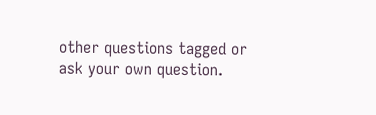other questions tagged or ask your own question.